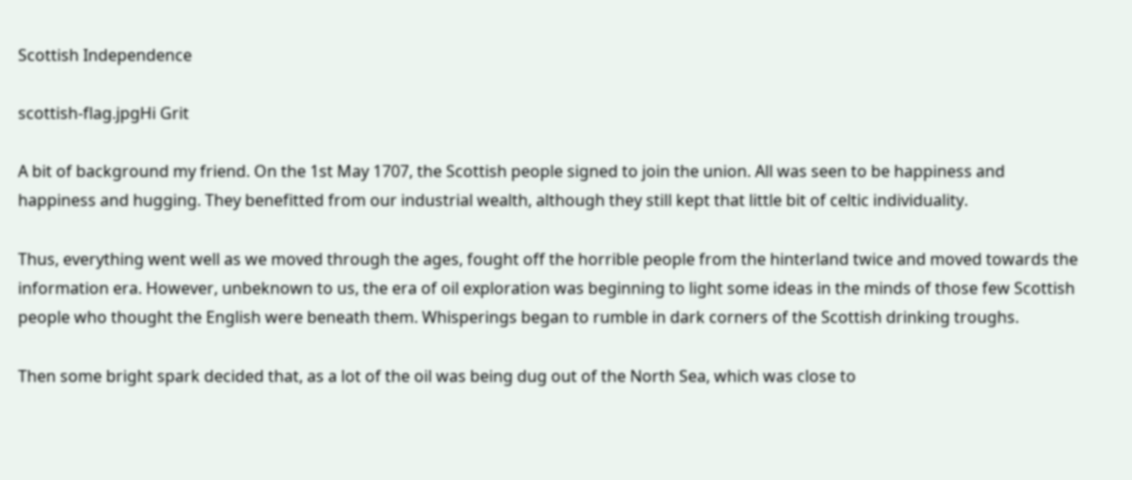Scottish Independence

scottish-flag.jpgHi Grit

A bit of background my friend. On the 1st May 1707, the Scottish people signed to join the union. All was seen to be happiness and happiness and hugging. They benefitted from our industrial wealth, although they still kept that little bit of celtic individuality.

Thus, everything went well as we moved through the ages, fought off the horrible people from the hinterland twice and moved towards the information era. However, unbeknown to us, the era of oil exploration was beginning to light some ideas in the minds of those few Scottish people who thought the English were beneath them. Whisperings began to rumble in dark corners of the Scottish drinking troughs.

Then some bright spark decided that, as a lot of the oil was being dug out of the North Sea, which was close to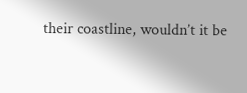their coastline, wouldn’t it be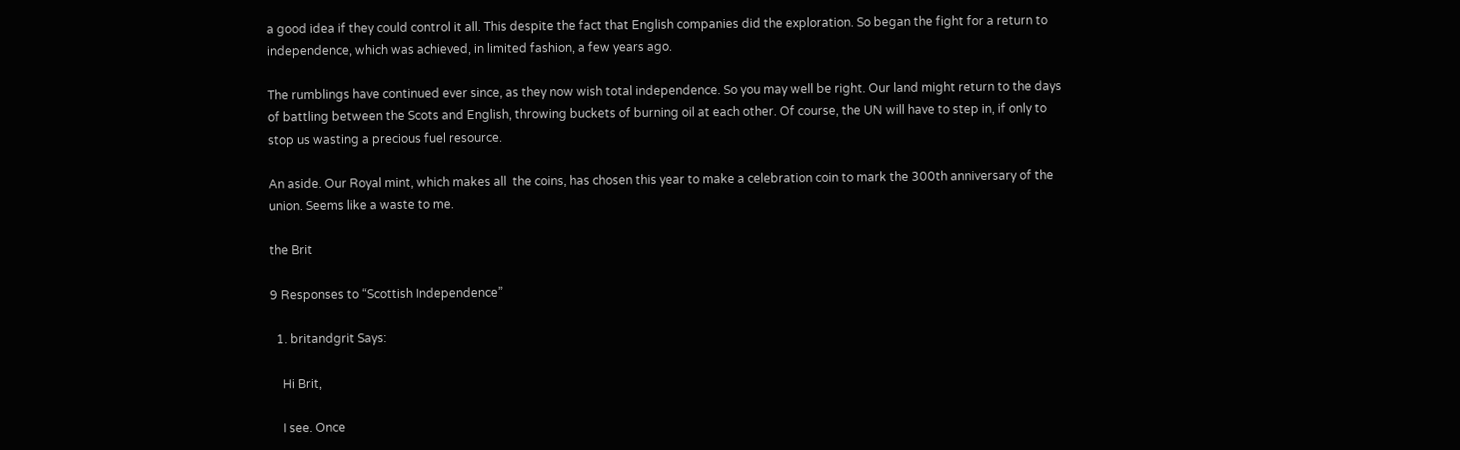a good idea if they could control it all. This despite the fact that English companies did the exploration. So began the fight for a return to independence, which was achieved, in limited fashion, a few years ago.

The rumblings have continued ever since, as they now wish total independence. So you may well be right. Our land might return to the days of battling between the Scots and English, throwing buckets of burning oil at each other. Of course, the UN will have to step in, if only to stop us wasting a precious fuel resource.

An aside. Our Royal mint, which makes all  the coins, has chosen this year to make a celebration coin to mark the 300th anniversary of the union. Seems like a waste to me.

the Brit

9 Responses to “Scottish Independence”

  1. britandgrit Says:

    Hi Brit,

    I see. Once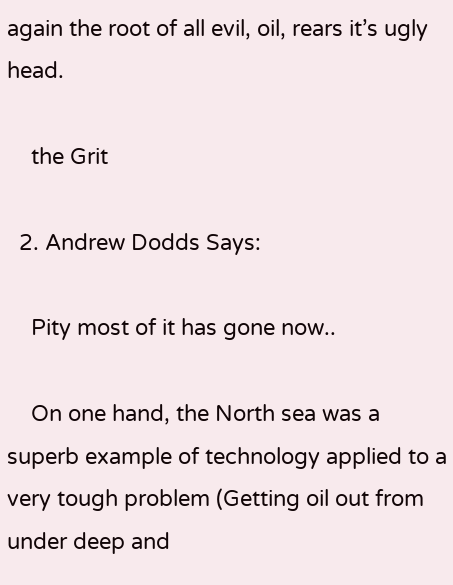again the root of all evil, oil, rears it’s ugly head.

    the Grit

  2. Andrew Dodds Says:

    Pity most of it has gone now..

    On one hand, the North sea was a superb example of technology applied to a very tough problem (Getting oil out from under deep and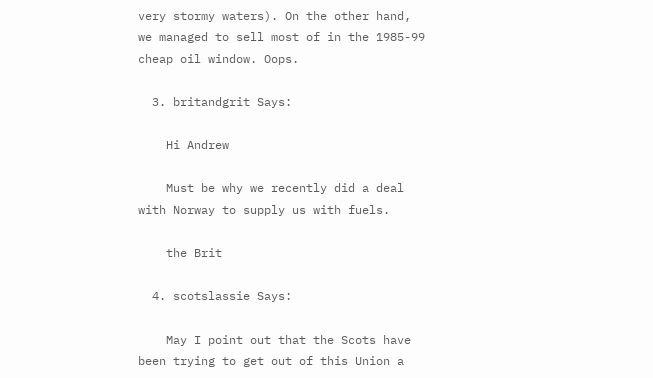very stormy waters). On the other hand, we managed to sell most of in the 1985-99 cheap oil window. Oops.

  3. britandgrit Says:

    Hi Andrew

    Must be why we recently did a deal with Norway to supply us with fuels.

    the Brit

  4. scotslassie Says:

    May I point out that the Scots have been trying to get out of this Union a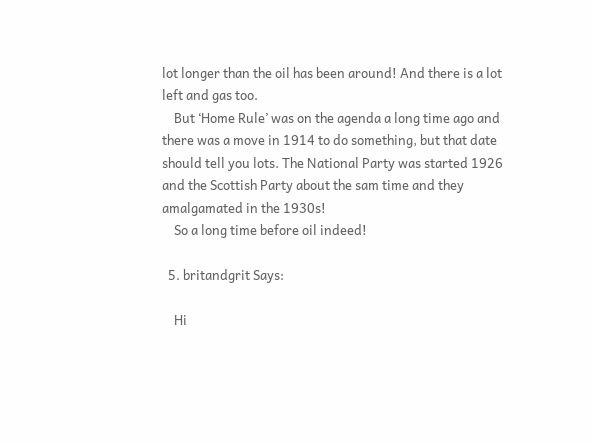lot longer than the oil has been around! And there is a lot left and gas too.
    But ‘Home Rule’ was on the agenda a long time ago and there was a move in 1914 to do something, but that date should tell you lots. The National Party was started 1926 and the Scottish Party about the sam time and they amalgamated in the 1930s!
    So a long time before oil indeed!

  5. britandgrit Says:

    Hi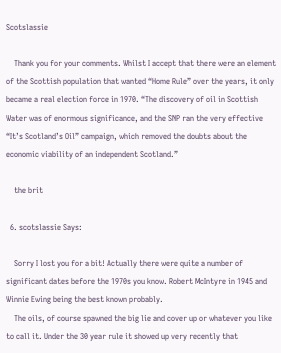Scotslassie

    Thank you for your comments. Whilst I accept that there were an element of the Scottish population that wanted “Home Rule” over the years, it only became a real election force in 1970. “The discovery of oil in Scottish Water was of enormous significance, and the SNP ran the very effective “It’s Scotland’s Oil” campaign, which removed the doubts about the economic viability of an independent Scotland.”

    the brit

  6. scotslassie Says:

    Sorry I lost you for a bit! Actually there were quite a number of significant dates before the 1970s you know. Robert McIntyre in 1945 and Winnie Ewing being the best known probably.
    The oils, of course spawned the big lie and cover up or whatever you like to call it. Under the 30 year rule it showed up very recently that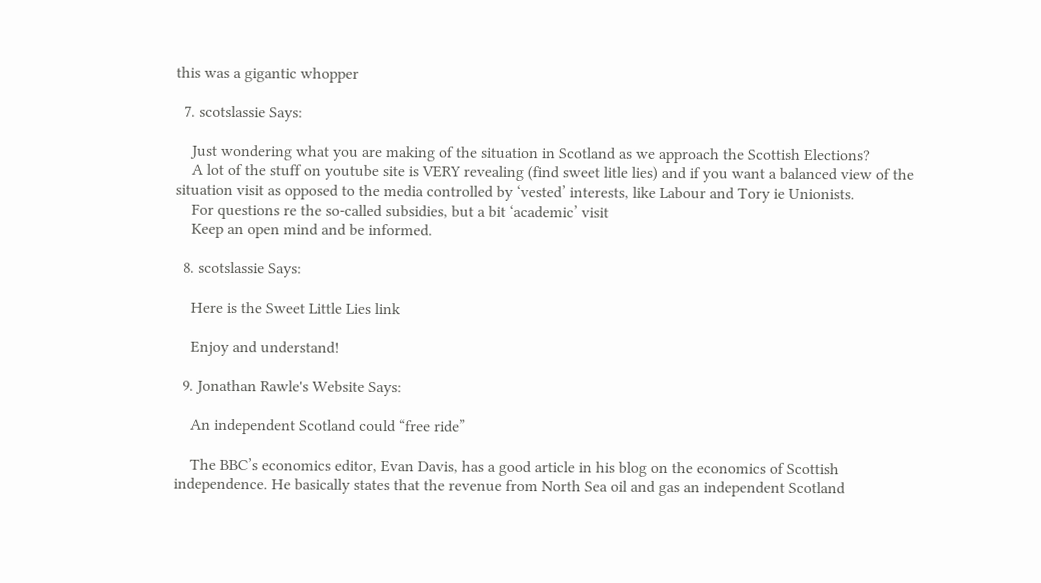this was a gigantic whopper

  7. scotslassie Says:

    Just wondering what you are making of the situation in Scotland as we approach the Scottish Elections?
    A lot of the stuff on youtube site is VERY revealing (find sweet litle lies) and if you want a balanced view of the situation visit as opposed to the media controlled by ‘vested’ interests, like Labour and Tory ie Unionists.
    For questions re the so-called subsidies, but a bit ‘academic’ visit
    Keep an open mind and be informed.

  8. scotslassie Says:

    Here is the Sweet Little Lies link

    Enjoy and understand!

  9. Jonathan Rawle's Website Says:

    An independent Scotland could “free ride”

    The BBC’s economics editor, Evan Davis, has a good article in his blog on the economics of Scottish independence. He basically states that the revenue from North Sea oil and gas an independent Scotland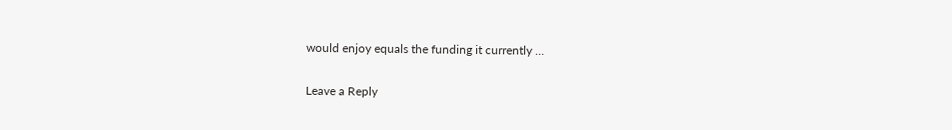would enjoy equals the funding it currently …

Leave a Reply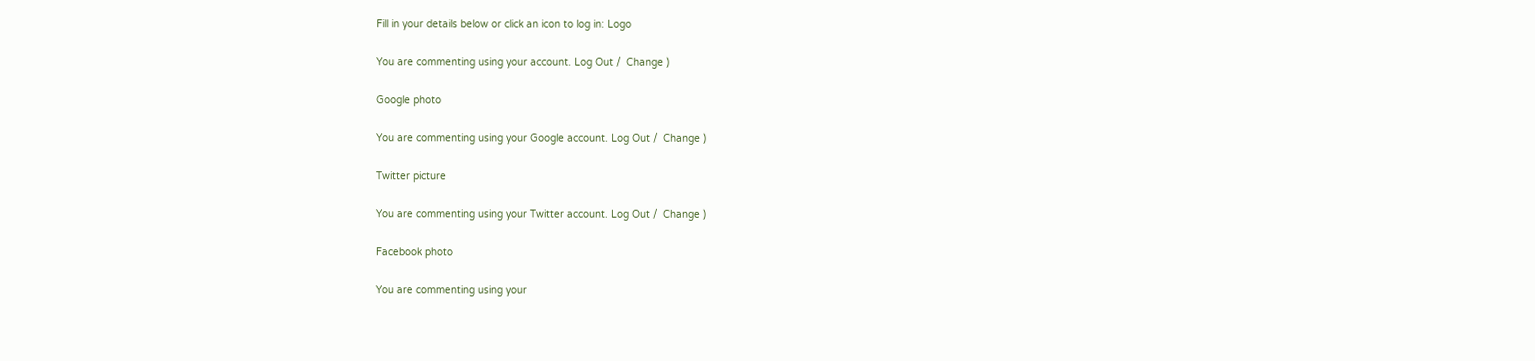Fill in your details below or click an icon to log in: Logo

You are commenting using your account. Log Out /  Change )

Google photo

You are commenting using your Google account. Log Out /  Change )

Twitter picture

You are commenting using your Twitter account. Log Out /  Change )

Facebook photo

You are commenting using your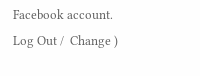Facebook account. Log Out /  Change )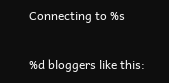Connecting to %s

%d bloggers like this: